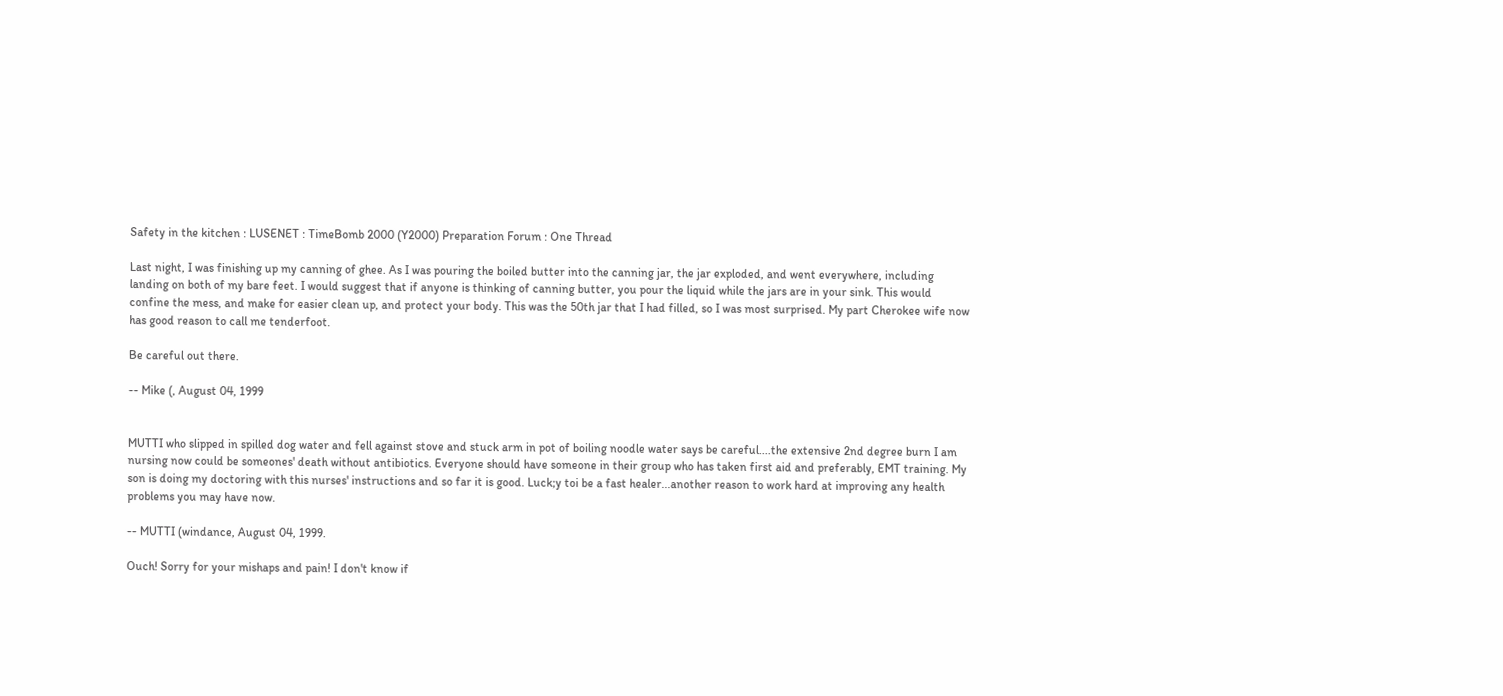Safety in the kitchen : LUSENET : TimeBomb 2000 (Y2000) Preparation Forum : One Thread

Last night, I was finishing up my canning of ghee. As I was pouring the boiled butter into the canning jar, the jar exploded, and went everywhere, including landing on both of my bare feet. I would suggest that if anyone is thinking of canning butter, you pour the liquid while the jars are in your sink. This would confine the mess, and make for easier clean up, and protect your body. This was the 50th jar that I had filled, so I was most surprised. My part Cherokee wife now has good reason to call me tenderfoot.

Be careful out there.

-- Mike (, August 04, 1999


MUTTI who slipped in spilled dog water and fell against stove and stuck arm in pot of boiling noodle water says be careful....the extensive 2nd degree burn I am nursing now could be someones' death without antibiotics. Everyone should have someone in their group who has taken first aid and preferably, EMT training. My son is doing my doctoring with this nurses' instructions and so far it is good. Luck;y toi be a fast healer...another reason to work hard at improving any health problems you may have now.

-- MUTTI (windance, August 04, 1999.

Ouch! Sorry for your mishaps and pain! I don't know if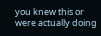you knew this or were actually doing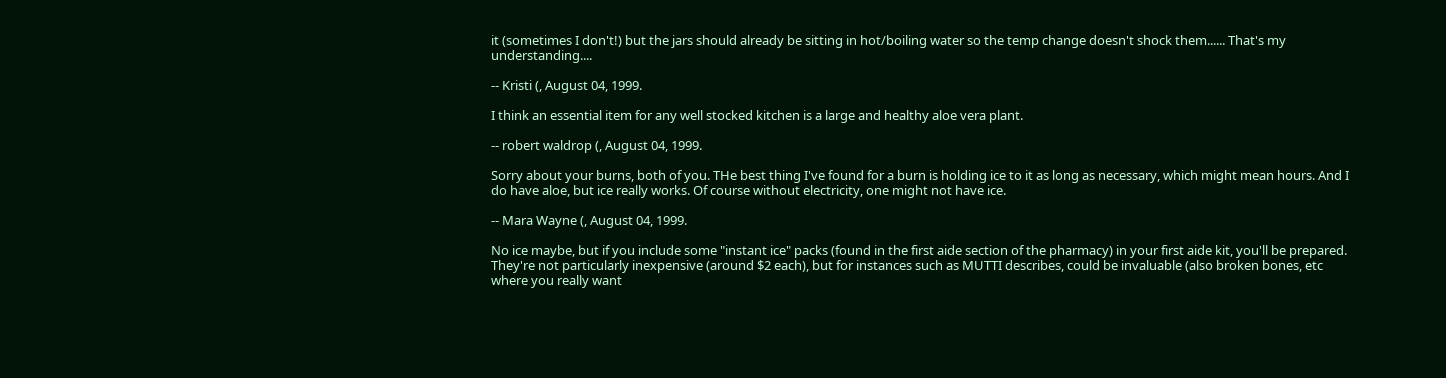it (sometimes I don't!) but the jars should already be sitting in hot/boiling water so the temp change doesn't shock them...... That's my understanding....

-- Kristi (, August 04, 1999.

I think an essential item for any well stocked kitchen is a large and healthy aloe vera plant.

-- robert waldrop (, August 04, 1999.

Sorry about your burns, both of you. THe best thing I've found for a burn is holding ice to it as long as necessary, which might mean hours. And I do have aloe, but ice really works. Of course without electricity, one might not have ice.

-- Mara Wayne (, August 04, 1999.

No ice maybe, but if you include some "instant ice" packs (found in the first aide section of the pharmacy) in your first aide kit, you'll be prepared. They're not particularly inexpensive (around $2 each), but for instances such as MUTTI describes, could be invaluable (also broken bones, etc where you really want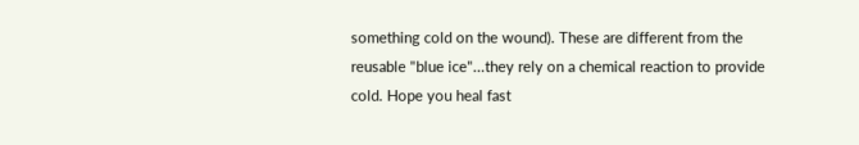something cold on the wound). These are different from the reusable "blue ice"...they rely on a chemical reaction to provide cold. Hope you heal fast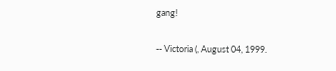gang!

-- Victoria (, August 04, 1999.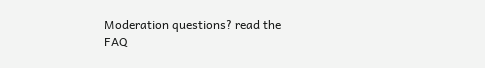Moderation questions? read the FAQ